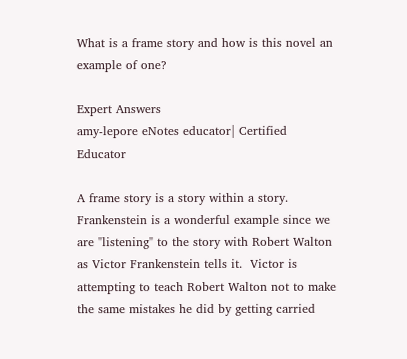What is a frame story and how is this novel an example of one?

Expert Answers
amy-lepore eNotes educator| Certified Educator

A frame story is a story within a story.  Frankenstein is a wonderful example since we are "listening" to the story with Robert Walton as Victor Frankenstein tells it.  Victor is attempting to teach Robert Walton not to make the same mistakes he did by getting carried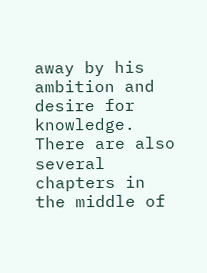away by his ambition and desire for knowledge.  There are also several chapters in the middle of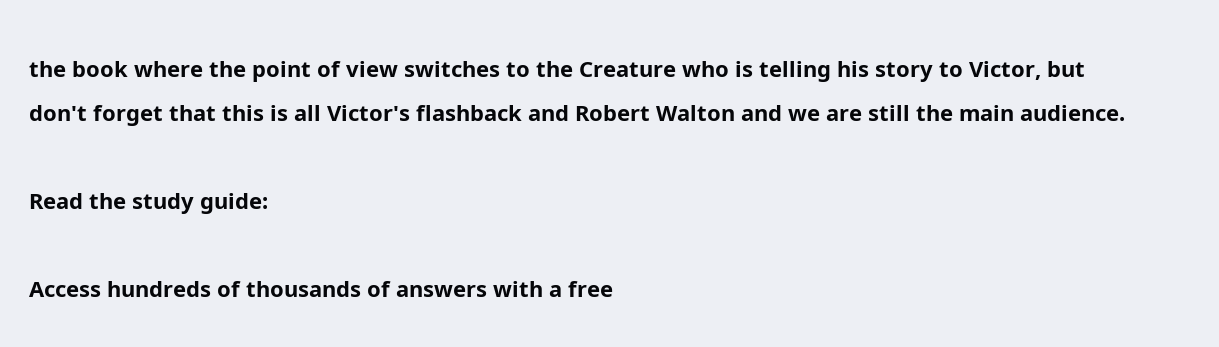the book where the point of view switches to the Creature who is telling his story to Victor, but don't forget that this is all Victor's flashback and Robert Walton and we are still the main audience.

Read the study guide:

Access hundreds of thousands of answers with a free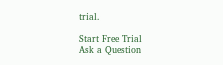trial.

Start Free Trial
Ask a Question